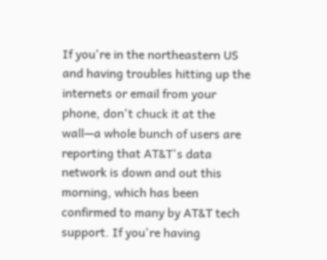If you're in the northeastern US and having troubles hitting up the internets or email from your phone, don't chuck it at the wall—a whole bunch of users are reporting that AT&T's data network is down and out this morning, which has been confirmed to many by AT&T tech support. If you're having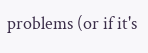problems (or if it's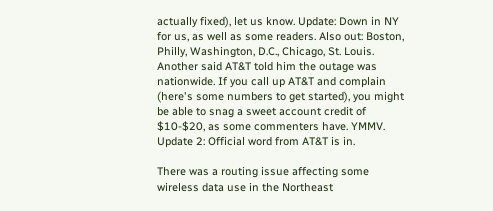actually fixed), let us know. Update: Down in NY for us, as well as some readers. Also out: Boston, Philly, Washington, D.C., Chicago, St. Louis. Another said AT&T told him the outage was nationwide. If you call up AT&T and complain (here's some numbers to get started), you might be able to snag a sweet account credit of $10-$20, as some commenters have. YMMV. Update 2: Official word from AT&T is in.

There was a routing issue affecting some wireless data use in the Northeast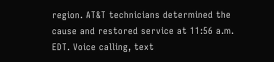region. AT&T technicians determined the cause and restored service at 11:56 a.m. EDT. Voice calling, text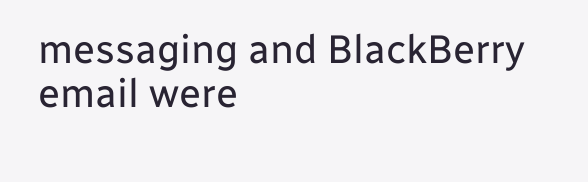messaging and BlackBerry email were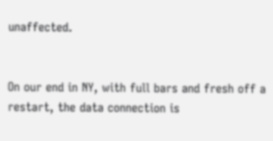unaffected.


On our end in NY, with full bars and fresh off a restart, the data connection is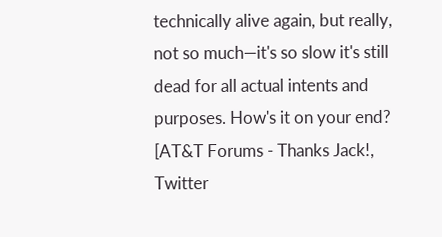technically alive again, but really, not so much—it's so slow it's still dead for all actual intents and purposes. How's it on your end? [AT&T Forums - Thanks Jack!, Twitter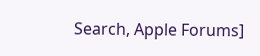Search, Apple Forums]